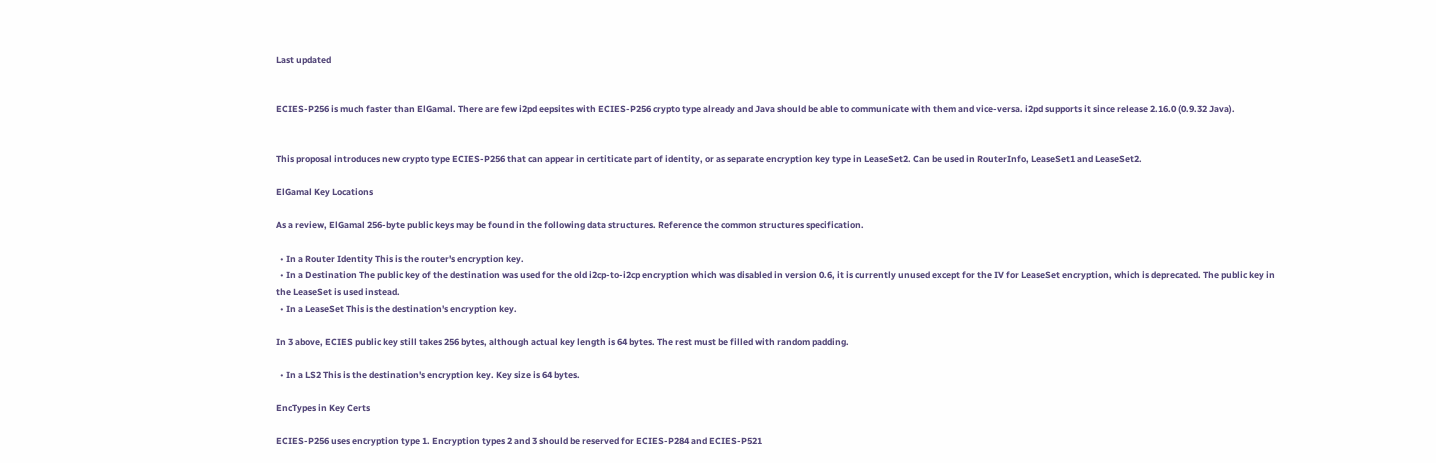Last updated


ECIES-P256 is much faster than ElGamal. There are few i2pd eepsites with ECIES-P256 crypto type already and Java should be able to communicate with them and vice-versa. i2pd supports it since release 2.16.0 (0.9.32 Java).


This proposal introduces new crypto type ECIES-P256 that can appear in certiticate part of identity, or as separate encryption key type in LeaseSet2. Can be used in RouterInfo, LeaseSet1 and LeaseSet2.

ElGamal Key Locations

As a review, ElGamal 256-byte public keys may be found in the following data structures. Reference the common structures specification.

  • In a Router Identity This is the router's encryption key.
  • In a Destination The public key of the destination was used for the old i2cp-to-i2cp encryption which was disabled in version 0.6, it is currently unused except for the IV for LeaseSet encryption, which is deprecated. The public key in the LeaseSet is used instead.
  • In a LeaseSet This is the destination's encryption key.

In 3 above, ECIES public key still takes 256 bytes, although actual key length is 64 bytes. The rest must be filled with random padding.

  • In a LS2 This is the destination's encryption key. Key size is 64 bytes.

EncTypes in Key Certs

ECIES-P256 uses encryption type 1. Encryption types 2 and 3 should be reserved for ECIES-P284 and ECIES-P521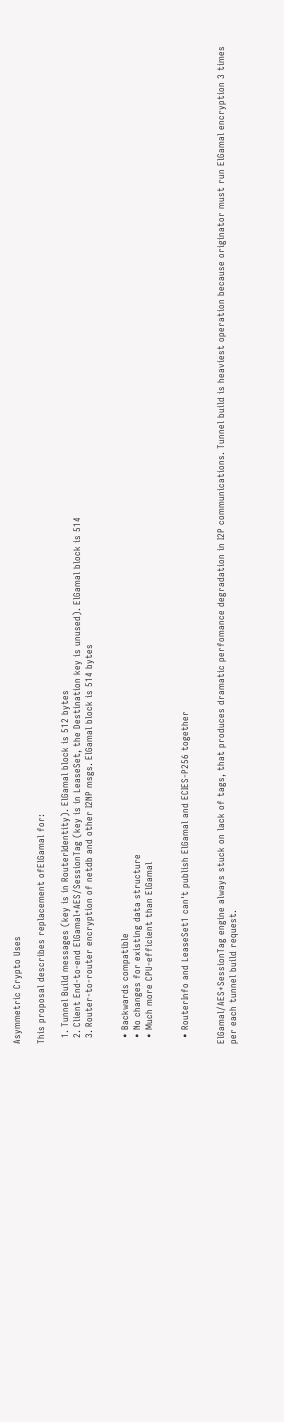Asymmetric Crypto Uses

This proposal describes replacement ofElGamal for:

  1. Tunnel Build messages (key is in RouterIdentity). ElGamal block is 512 bytes
  2. Client End-to-end ElGamal+AES/SessionTag (key is in LeaseSet, the Destination key is unused). ElGamal block is 514
  3. Router-to-router encryption of netdb and other I2NP msgs. ElGamal block is 514 bytes


  • Backwards compatible
  • No changes for existing data structure
  • Much more CPU-efficient than ElGamal


  • RouterInfo and LeaseSet1 can't publish ElGamal and ECIES-P256 together


ElGamal/AES+SessionTag engine always stuck on lack of tags, that produces dramatic perfomance degradation in I2P communications. Tunnel build is heaviest operation because originator must run ElGamal encryption 3 times per each tunnel build request.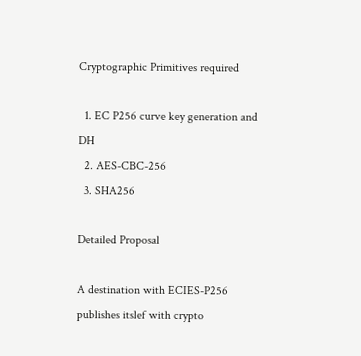Cryptographic Primitives required

  1. EC P256 curve key generation and DH
  2. AES-CBC-256
  3. SHA256

Detailed Proposal

A destination with ECIES-P256 publishes itslef with crypto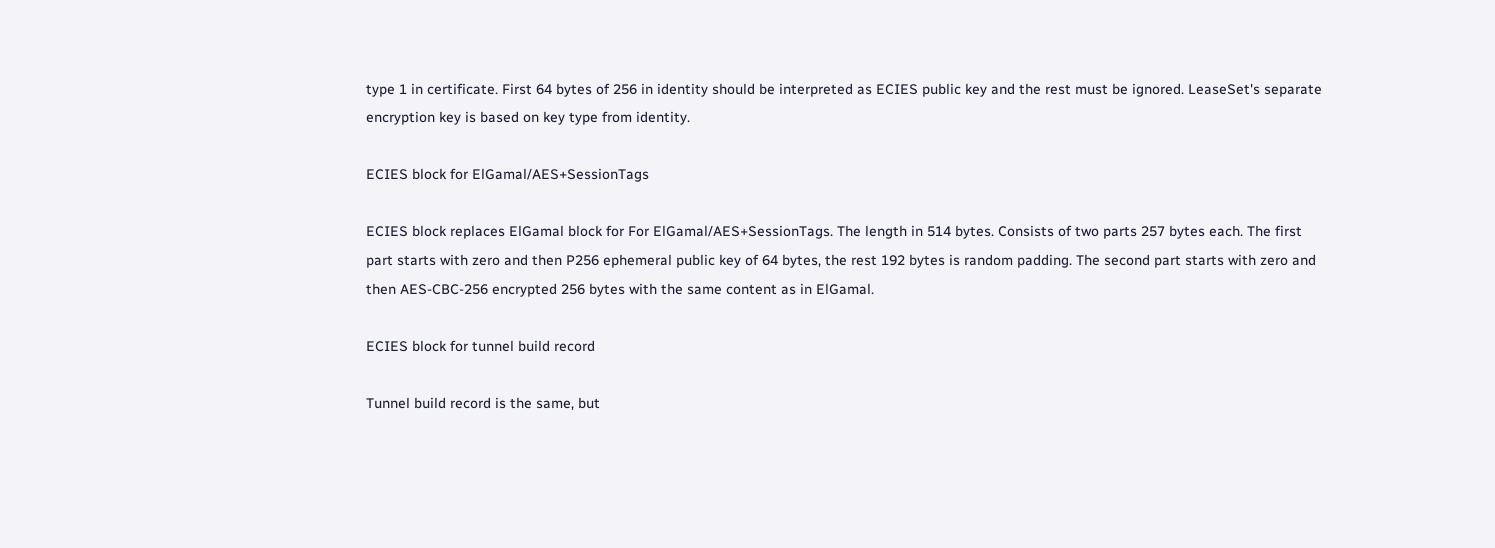type 1 in certificate. First 64 bytes of 256 in identity should be interpreted as ECIES public key and the rest must be ignored. LeaseSet's separate encryption key is based on key type from identity.

ECIES block for ElGamal/AES+SessionTags

ECIES block replaces ElGamal block for For ElGamal/AES+SessionTags. The length in 514 bytes. Consists of two parts 257 bytes each. The first part starts with zero and then P256 ephemeral public key of 64 bytes, the rest 192 bytes is random padding. The second part starts with zero and then AES-CBC-256 encrypted 256 bytes with the same content as in ElGamal.

ECIES block for tunnel build record

Tunnel build record is the same, but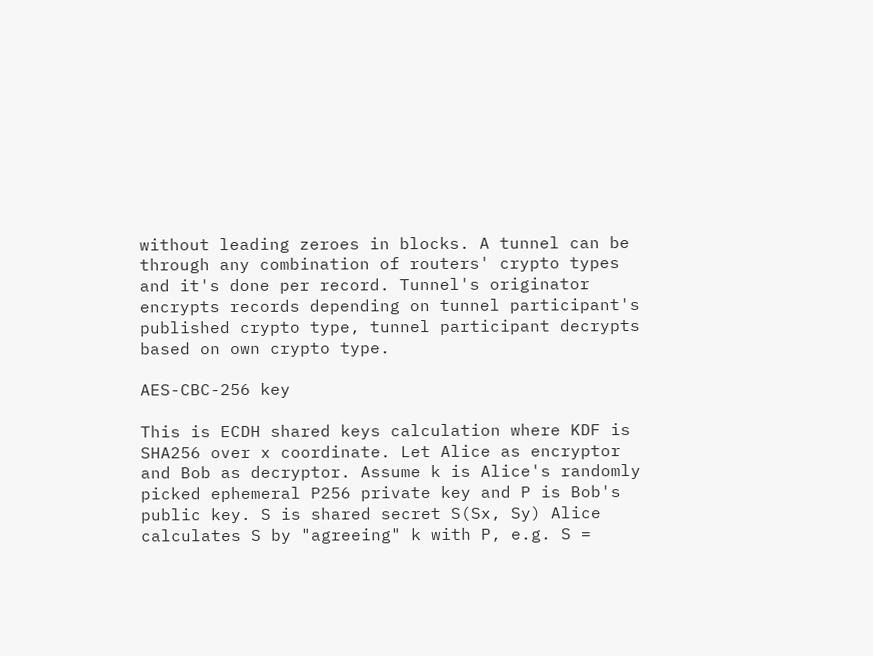without leading zeroes in blocks. A tunnel can be through any combination of routers' crypto types and it's done per record. Tunnel's originator encrypts records depending on tunnel participant's published crypto type, tunnel participant decrypts based on own crypto type.

AES-CBC-256 key

This is ECDH shared keys calculation where KDF is SHA256 over x coordinate. Let Alice as encryptor and Bob as decryptor. Assume k is Alice's randomly picked ephemeral P256 private key and P is Bob's public key. S is shared secret S(Sx, Sy) Alice calculates S by "agreeing" k with P, e.g. S =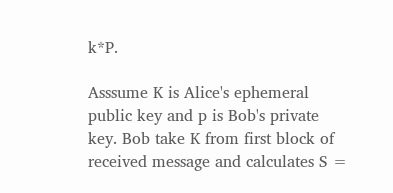k*P.

Asssume K is Alice's ephemeral public key and p is Bob's private key. Bob take K from first block of received message and calculates S =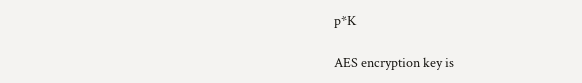p*K

AES encryption key is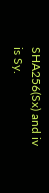SHA256(Sx) and iv is Sy.